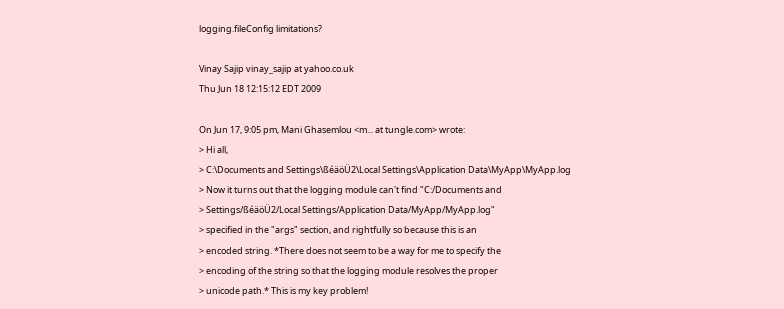logging.fileConfig limitations?

Vinay Sajip vinay_sajip at yahoo.co.uk
Thu Jun 18 12:15:12 EDT 2009

On Jun 17, 9:05 pm, Mani Ghasemlou <m... at tungle.com> wrote:
> Hi all,
> C:\Documents and Settings\ßéäöÜ2\Local Settings\Application Data\MyApp\MyApp.log
> Now it turns out that the logging module can't find "C:/Documents and
> Settings/ßéäöÜ2/Local Settings/Application Data/MyApp/MyApp.log"
> specified in the "args" section, and rightfully so because this is an
> encoded string. *There does not seem to be a way for me to specify the
> encoding of the string so that the logging module resolves the proper
> unicode path.* This is my key problem!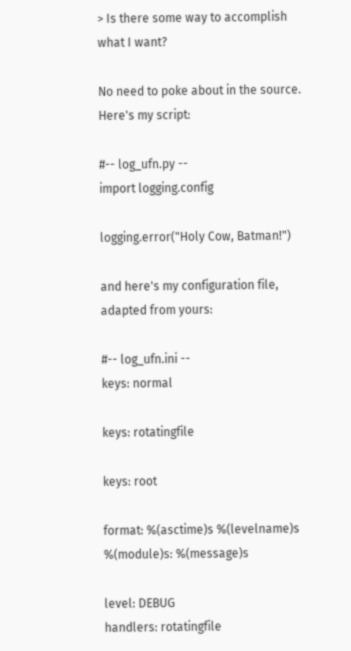> Is there some way to accomplish what I want?

No need to poke about in the source. Here's my script:

#-- log_ufn.py --
import logging.config

logging.error("Holy Cow, Batman!")

and here's my configuration file, adapted from yours:

#-- log_ufn.ini --
keys: normal

keys: rotatingfile

keys: root

format: %(asctime)s %(levelname)s %(module)s: %(message)s

level: DEBUG
handlers: rotatingfile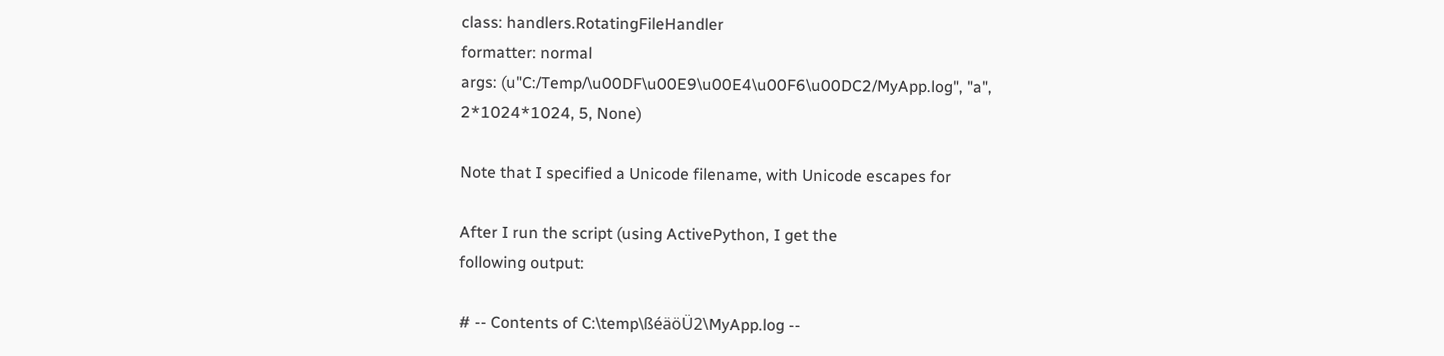class: handlers.RotatingFileHandler
formatter: normal
args: (u"C:/Temp/\u00DF\u00E9\u00E4\u00F6\u00DC2/MyApp.log", "a",
2*1024*1024, 5, None)

Note that I specified a Unicode filename, with Unicode escapes for

After I run the script (using ActivePython, I get the
following output:

# -- Contents of C:\temp\ßéäöÜ2\MyApp.log --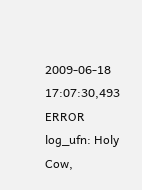2009-06-18 17:07:30,493 ERROR log_ufn: Holy Cow,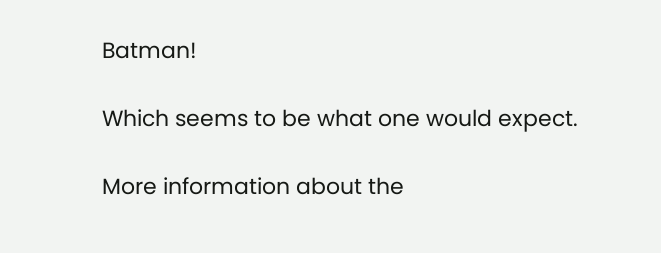Batman!

Which seems to be what one would expect.

More information about the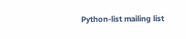Python-list mailing list